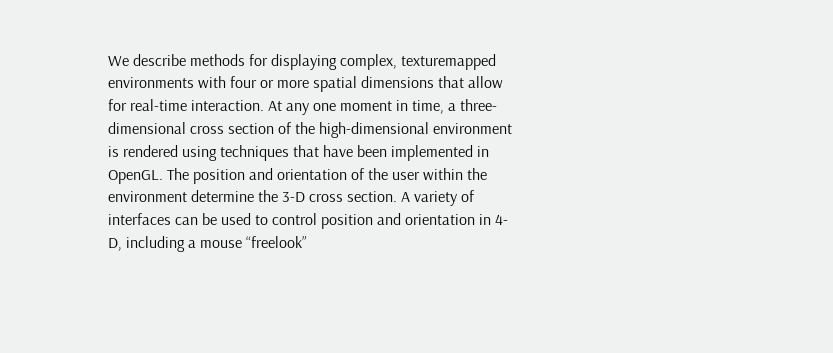We describe methods for displaying complex, texturemapped environments with four or more spatial dimensions that allow for real-time interaction. At any one moment in time, a three-dimensional cross section of the high-dimensional environment is rendered using techniques that have been implemented in OpenGL. The position and orientation of the user within the environment determine the 3-D cross section. A variety of interfaces can be used to control position and orientation in 4-D, including a mouse “freelook”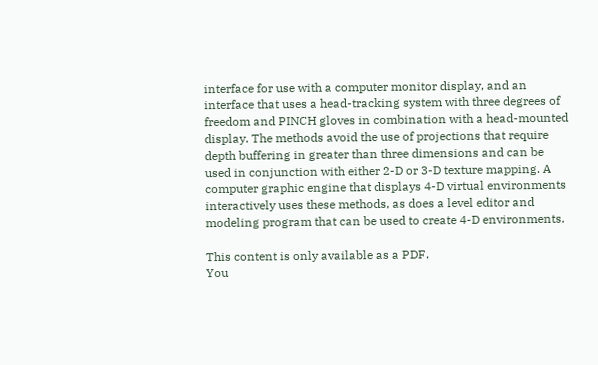interface for use with a computer monitor display, and an interface that uses a head-tracking system with three degrees of freedom and PINCH gloves in combination with a head-mounted display. The methods avoid the use of projections that require depth buffering in greater than three dimensions and can be used in conjunction with either 2-D or 3-D texture mapping. A computer graphic engine that displays 4-D virtual environments interactively uses these methods, as does a level editor and modeling program that can be used to create 4-D environments.

This content is only available as a PDF.
You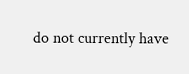do not currently have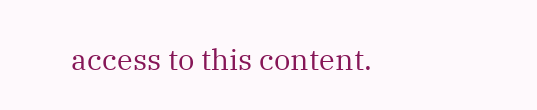access to this content.